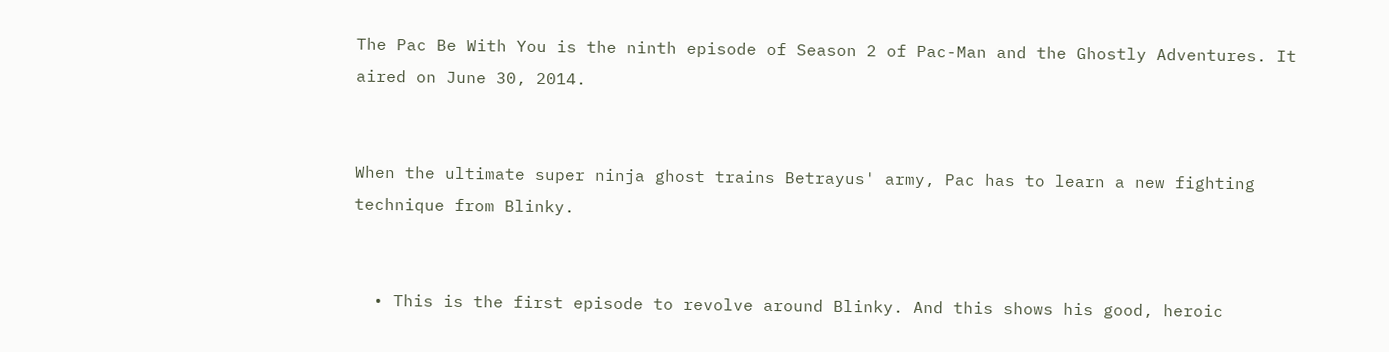The Pac Be With You is the ninth episode of Season 2 of Pac-Man and the Ghostly Adventures. It aired on June 30, 2014.


When the ultimate super ninja ghost trains Betrayus' army, Pac has to learn a new fighting technique from Blinky.


  • This is the first episode to revolve around Blinky. And this shows his good, heroic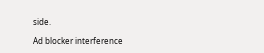side.

Ad blocker interference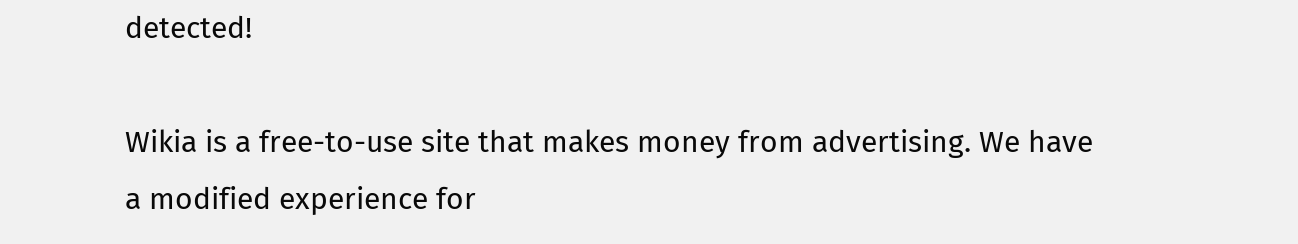detected!

Wikia is a free-to-use site that makes money from advertising. We have a modified experience for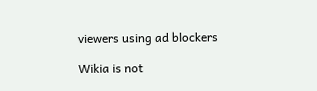viewers using ad blockers

Wikia is not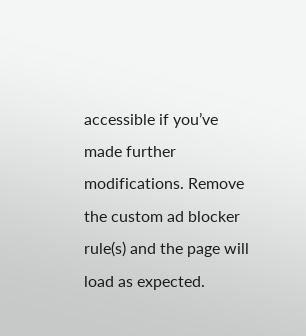accessible if you’ve made further modifications. Remove the custom ad blocker rule(s) and the page will load as expected.